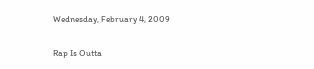Wednesday, February 4, 2009

Rap Is Outta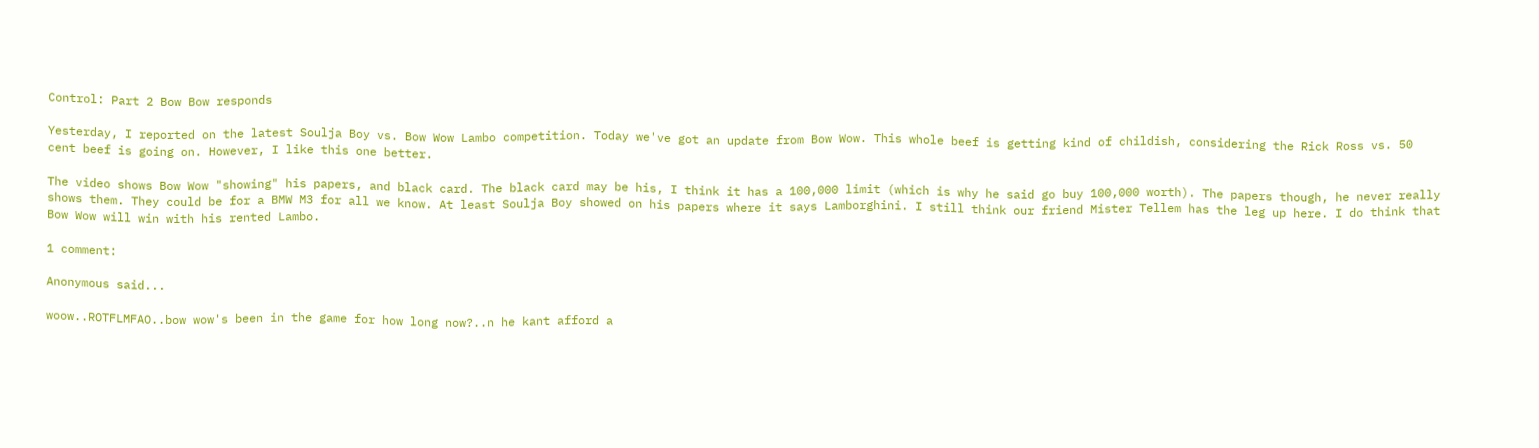Control: Part 2 Bow Bow responds

Yesterday, I reported on the latest Soulja Boy vs. Bow Wow Lambo competition. Today we've got an update from Bow Wow. This whole beef is getting kind of childish, considering the Rick Ross vs. 50 cent beef is going on. However, I like this one better.

The video shows Bow Wow "showing" his papers, and black card. The black card may be his, I think it has a 100,000 limit (which is why he said go buy 100,000 worth). The papers though, he never really shows them. They could be for a BMW M3 for all we know. At least Soulja Boy showed on his papers where it says Lamborghini. I still think our friend Mister Tellem has the leg up here. I do think that Bow Wow will win with his rented Lambo.

1 comment:

Anonymous said...

woow..ROTFLMFAO..bow wow's been in the game for how long now?..n he kant afford a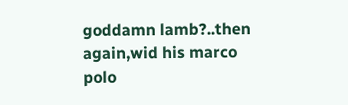goddamn lamb?..then again,wid his marco polo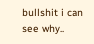bullshit i can see why..